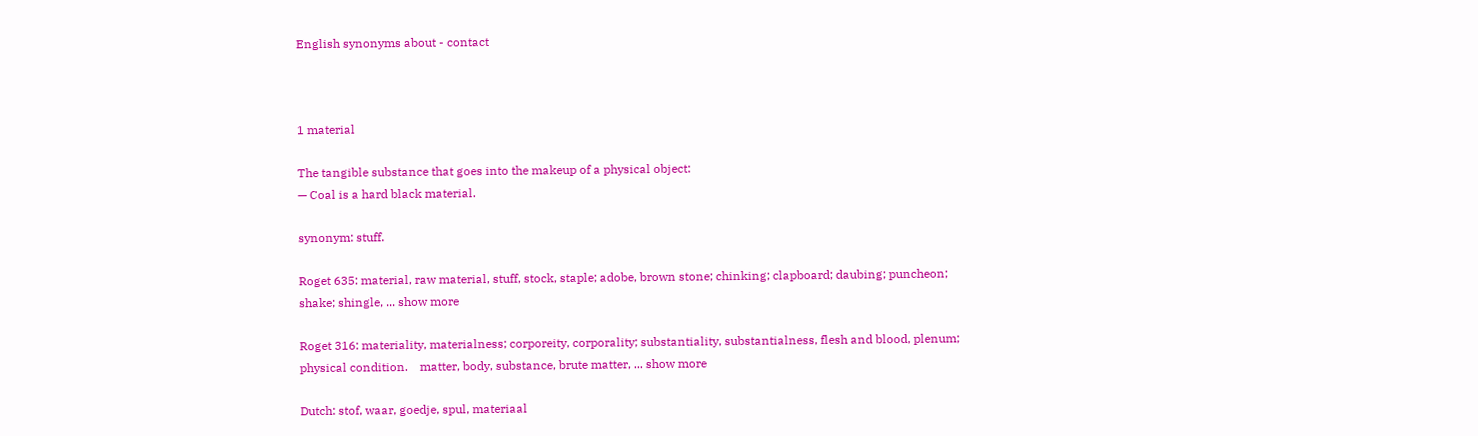English synonyms about - contact



1 material

The tangible substance that goes into the makeup of a physical object:
— Coal is a hard black material.

synonym: stuff.

Roget 635: material, raw material, stuff, stock, staple; adobe, brown stone; chinking; clapboard; daubing; puncheon; shake; shingle, ... show more

Roget 316: materiality, materialness; corporeity, corporality; substantiality, substantialness, flesh and blood, plenum; physical condition.    matter, body, substance, brute matter, ... show more

Dutch: stof, waar, goedje, spul, materiaal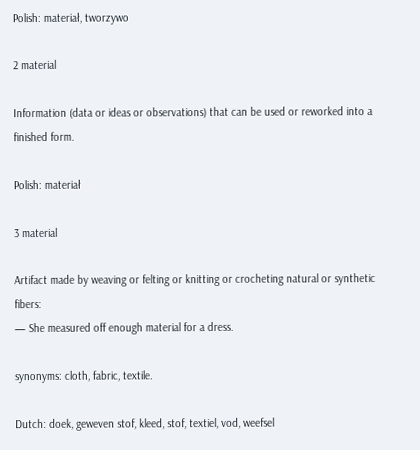Polish: materiał, tworzywo

2 material

Information (data or ideas or observations) that can be used or reworked into a finished form.

Polish: materiał

3 material

Artifact made by weaving or felting or knitting or crocheting natural or synthetic fibers:
— She measured off enough material for a dress.

synonyms: cloth, fabric, textile.

Dutch: doek, geweven stof, kleed, stof, textiel, vod, weefsel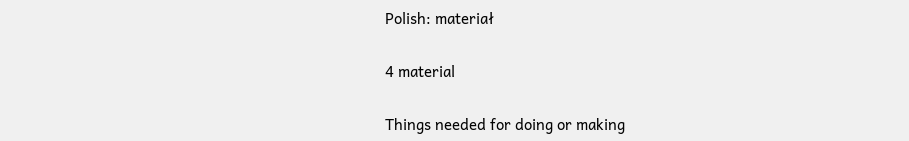Polish: materiał

4 material

Things needed for doing or making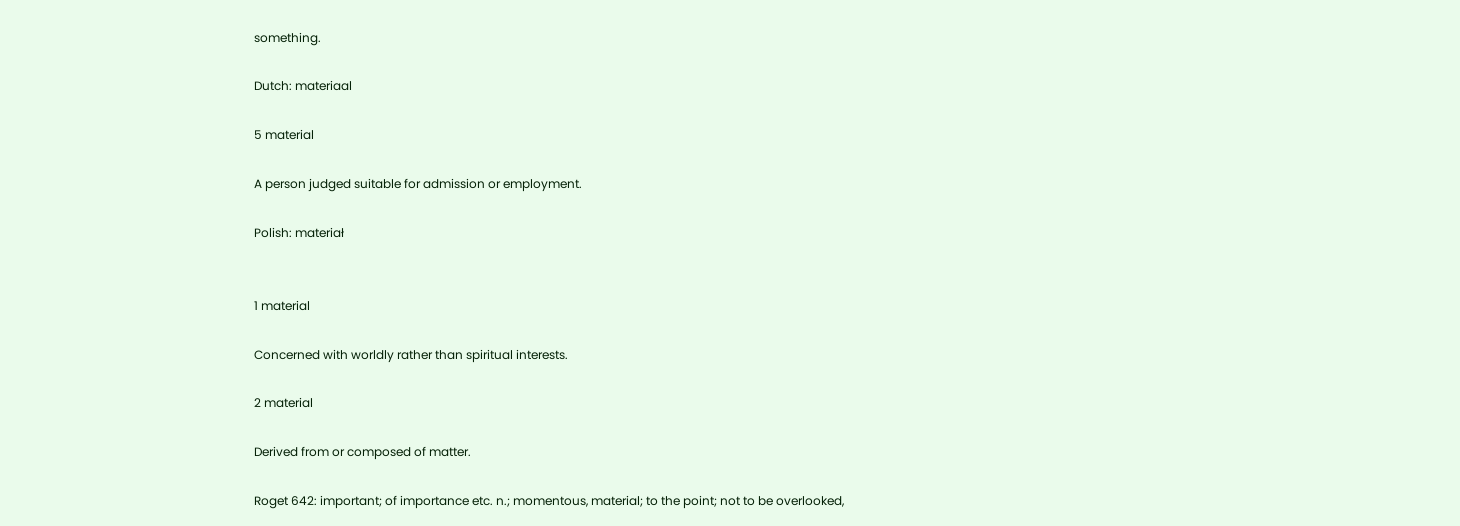something.

Dutch: materiaal

5 material

A person judged suitable for admission or employment.

Polish: materiał


1 material

Concerned with worldly rather than spiritual interests.

2 material

Derived from or composed of matter.

Roget 642: important; of importance etc. n.; momentous, material; to the point; not to be overlooked,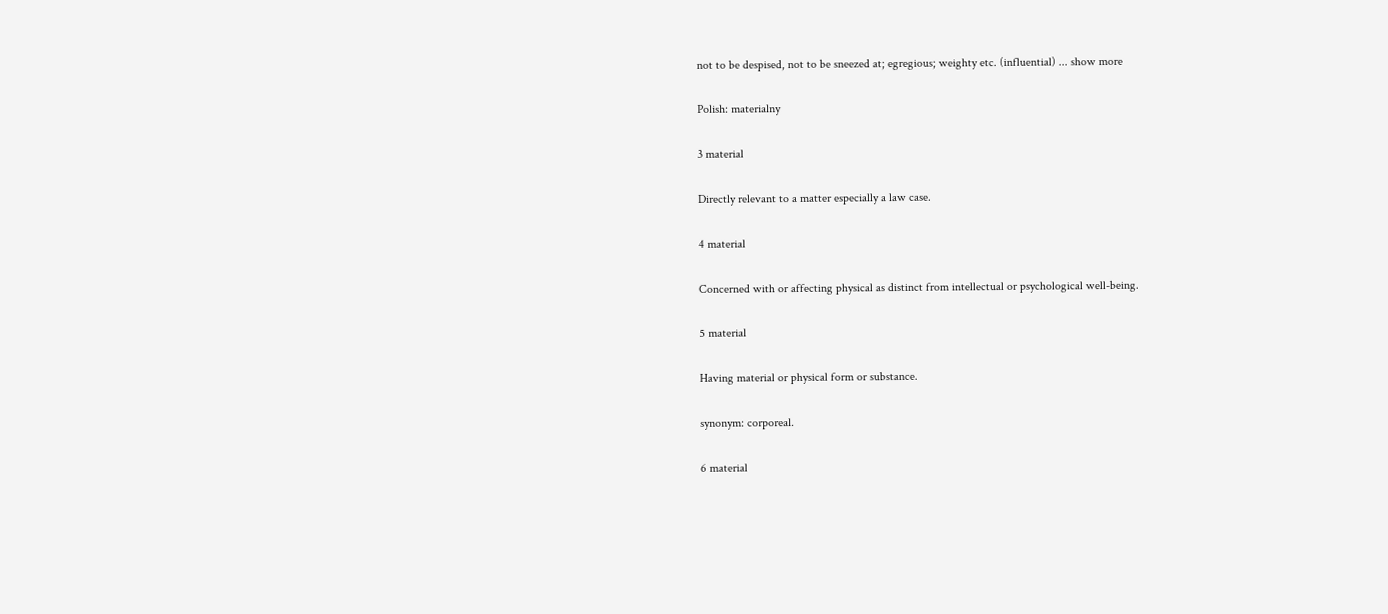not to be despised, not to be sneezed at; egregious; weighty etc. (influential) ... show more

Polish: materialny

3 material

Directly relevant to a matter especially a law case.

4 material

Concerned with or affecting physical as distinct from intellectual or psychological well-being.

5 material

Having material or physical form or substance.

synonym: corporeal.

6 material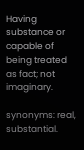Having substance or capable of being treated as fact; not imaginary.

synonyms: real, substantial.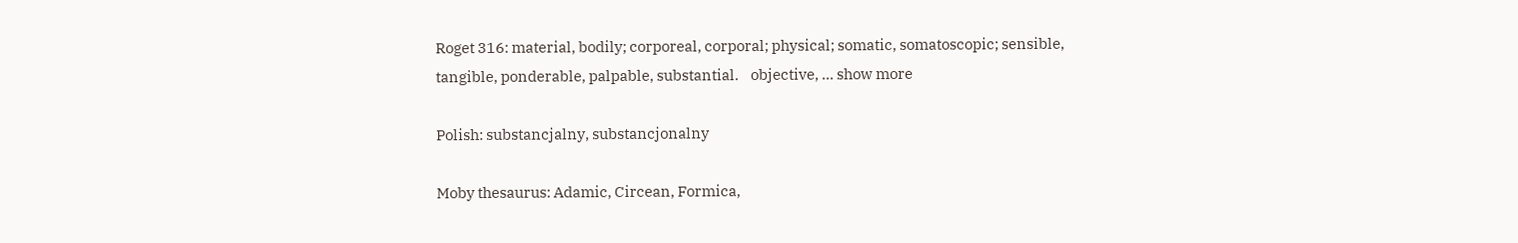Roget 316: material, bodily; corporeal, corporal; physical; somatic, somatoscopic; sensible, tangible, ponderable, palpable, substantial.    objective, ... show more

Polish: substancjalny, substancjonalny

Moby thesaurus: Adamic, Circean, Formica,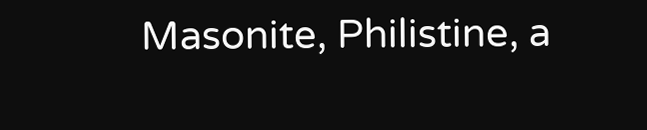Masonite, Philistine, a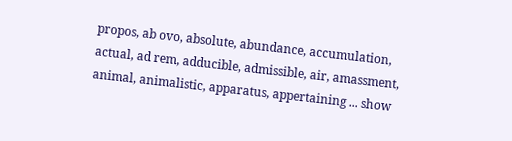propos, ab ovo, absolute, abundance, accumulation, actual, ad rem, adducible, admissible, air, amassment, animal, animalistic, apparatus, appertaining ... show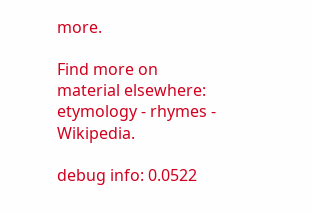more.

Find more on material elsewhere: etymology - rhymes - Wikipedia.

debug info: 0.0522